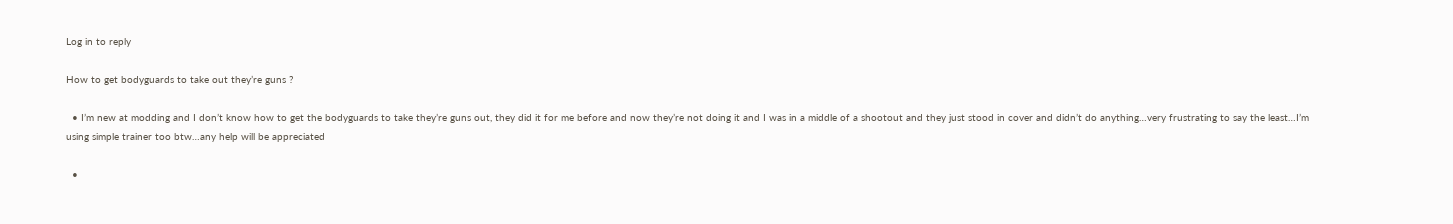Log in to reply

How to get bodyguards to take out they’re guns ?

  • I’m new at modding and I don’t know how to get the bodyguards to take they’re guns out, they did it for me before and now they’re not doing it and I was in a middle of a shootout and they just stood in cover and didn’t do anything…very frustrating to say the least…I’m using simple trainer too btw…any help will be appreciated

  •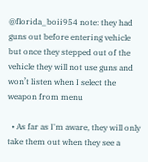@florida_boii954 note: they had guns out before entering vehicle but once they stepped out of the vehicle they will not use guns and won’t listen when I select the weapon from menu

  • As far as I'm aware, they will only take them out when they see a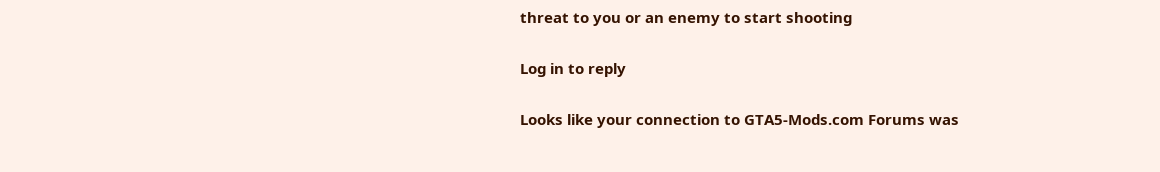threat to you or an enemy to start shooting

Log in to reply

Looks like your connection to GTA5-Mods.com Forums was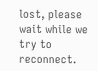lost, please wait while we try to reconnect.